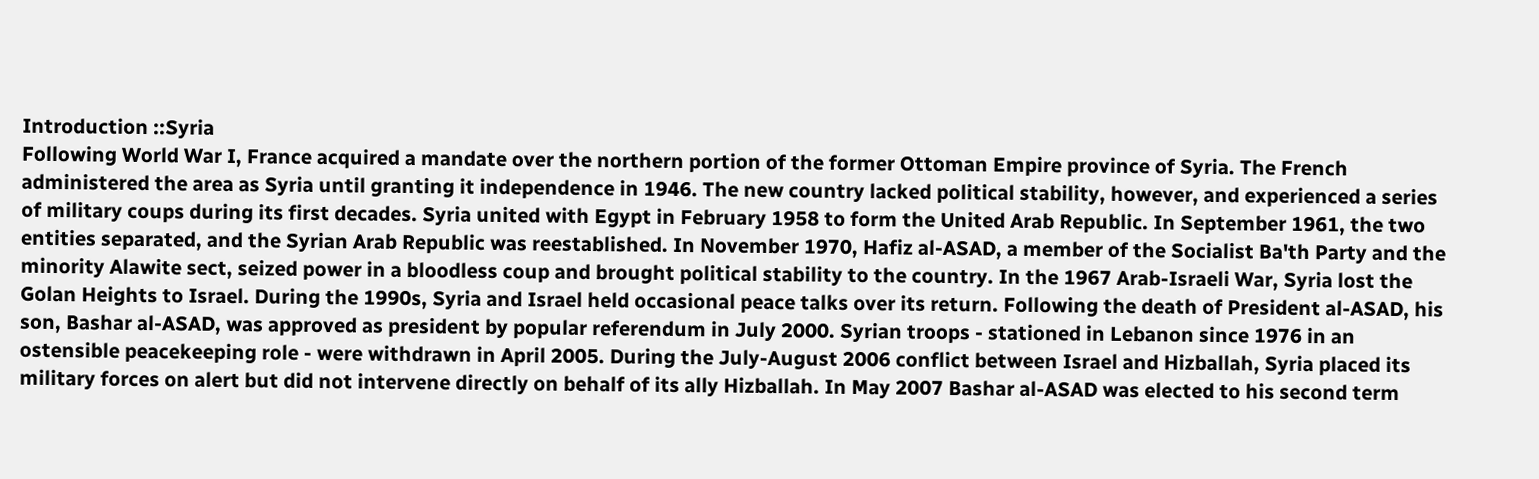Introduction ::Syria
Following World War I, France acquired a mandate over the northern portion of the former Ottoman Empire province of Syria. The French administered the area as Syria until granting it independence in 1946. The new country lacked political stability, however, and experienced a series of military coups during its first decades. Syria united with Egypt in February 1958 to form the United Arab Republic. In September 1961, the two entities separated, and the Syrian Arab Republic was reestablished. In November 1970, Hafiz al-ASAD, a member of the Socialist Ba'th Party and the minority Alawite sect, seized power in a bloodless coup and brought political stability to the country. In the 1967 Arab-Israeli War, Syria lost the Golan Heights to Israel. During the 1990s, Syria and Israel held occasional peace talks over its return. Following the death of President al-ASAD, his son, Bashar al-ASAD, was approved as president by popular referendum in July 2000. Syrian troops - stationed in Lebanon since 1976 in an ostensible peacekeeping role - were withdrawn in April 2005. During the July-August 2006 conflict between Israel and Hizballah, Syria placed its military forces on alert but did not intervene directly on behalf of its ally Hizballah. In May 2007 Bashar al-ASAD was elected to his second term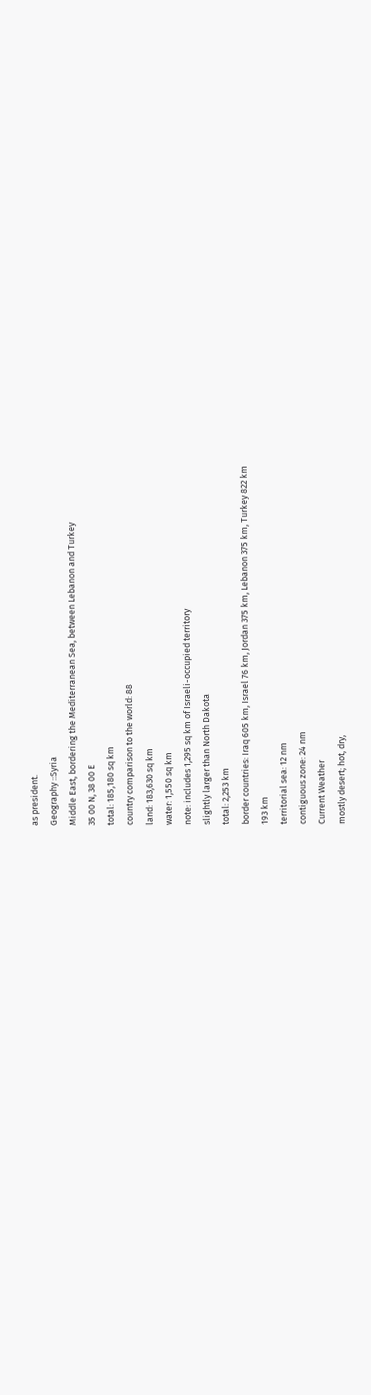as president.
Geography ::Syria
Middle East, bordering the Mediterranean Sea, between Lebanon and Turkey
35 00 N, 38 00 E
total: 185,180 sq km
country comparison to the world: 88
land: 183,630 sq km
water: 1,550 sq km
note: includes 1,295 sq km of Israeli-occupied territory
slightly larger than North Dakota
total: 2,253 km
border countries: Iraq 605 km, Israel 76 km, Jordan 375 km, Lebanon 375 km, Turkey 822 km
193 km
territorial sea: 12 nm
contiguous zone: 24 nm
Current Weather
mostly desert; hot, dry,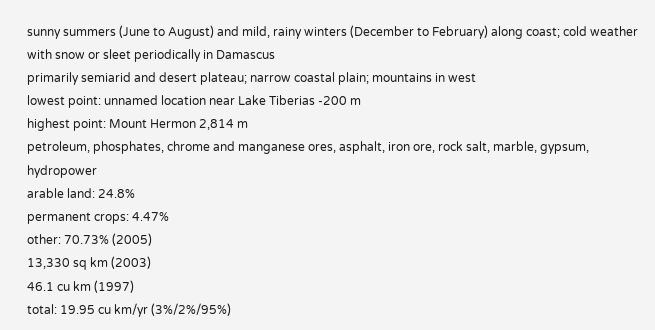sunny summers (June to August) and mild, rainy winters (December to February) along coast; cold weather with snow or sleet periodically in Damascus
primarily semiarid and desert plateau; narrow coastal plain; mountains in west
lowest point: unnamed location near Lake Tiberias -200 m
highest point: Mount Hermon 2,814 m
petroleum, phosphates, chrome and manganese ores, asphalt, iron ore, rock salt, marble, gypsum, hydropower
arable land: 24.8%
permanent crops: 4.47%
other: 70.73% (2005)
13,330 sq km (2003)
46.1 cu km (1997)
total: 19.95 cu km/yr (3%/2%/95%)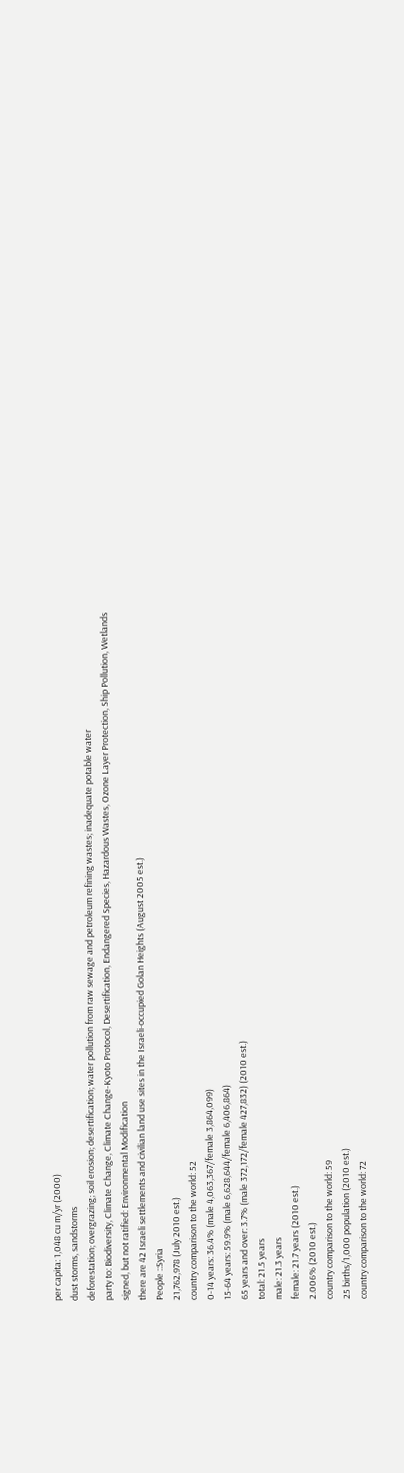per capita: 1,048 cu m/yr (2000)
dust storms, sandstorms
deforestation; overgrazing; soil erosion; desertification; water pollution from raw sewage and petroleum refining wastes; inadequate potable water
party to: Biodiversity, Climate Change, Climate Change-Kyoto Protocol, Desertification, Endangered Species, Hazardous Wastes, Ozone Layer Protection, Ship Pollution, Wetlands
signed, but not ratified: Environmental Modification
there are 42 Israeli settlements and civilian land use sites in the Israeli-occupied Golan Heights (August 2005 est.)
People ::Syria
21,762,978 (July 2010 est.)
country comparison to the world: 52
0-14 years: 36.4% (male 4,063,367/female 3,864,099)
15-64 years: 59.9% (male 6,628,644/female 6,406,864)
65 years and over: 3.7% (male 372,172/female 427,832) (2010 est.)
total: 21.5 years
male: 21.3 years
female: 21.7 years (2010 est.)
2.006% (2010 est.)
country comparison to the world: 59
25 births/1,000 population (2010 est.)
country comparison to the world: 72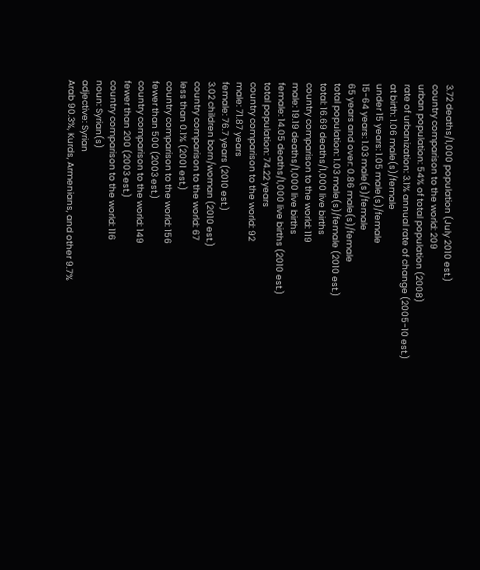3.72 deaths/1,000 population (July 2010 est.)
country comparison to the world: 209
urban population: 54% of total population (2008)
rate of urbanization: 3.1% annual rate of change (2005-10 est.)
at birth: 1.06 male(s)/female
under 15 years: 1.05 male(s)/female
15-64 years: 1.03 male(s)/female
65 years and over: 0.86 male(s)/female
total population: 1.03 male(s)/female (2010 est.)
total: 16.69 deaths/1,000 live births
country comparison to the world: 119
male: 19.19 deaths/1,000 live births
female: 14.05 deaths/1,000 live births (2010 est.)
total population: 74.22 years
country comparison to the world: 92
male: 71.87 years
female: 76.7 years (2010 est.)
3.02 children born/woman (2010 est.)
country comparison to the world: 67
less than 0.1% (2001 est.)
country comparison to the world: 156
fewer than 500 (2003 est.)
country comparison to the world: 149
fewer than 200 (2003 est.)
country comparison to the world: 116
noun: Syrian(s)
adjective: Syrian
Arab 90.3%, Kurds, Armenians, and other 9.7%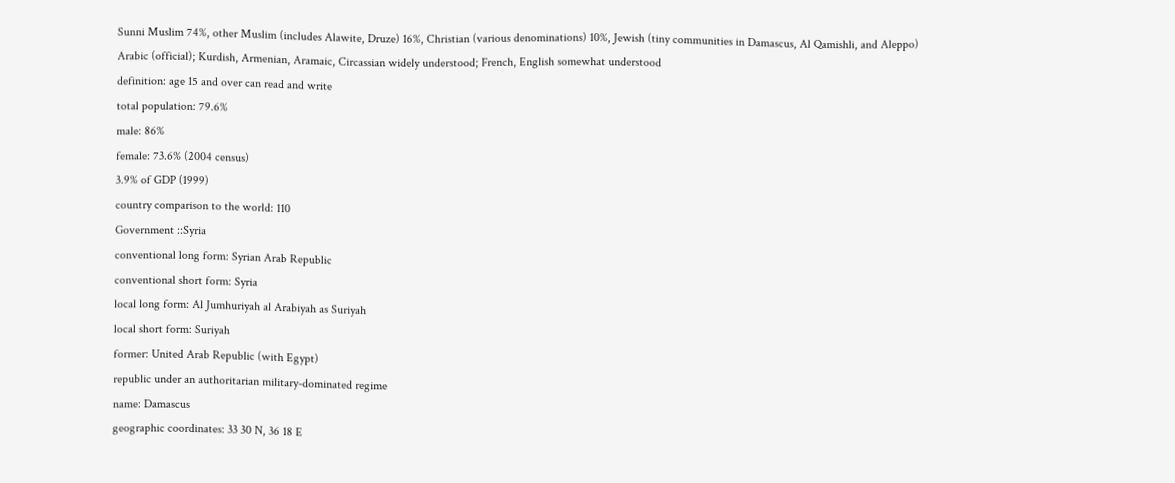Sunni Muslim 74%, other Muslim (includes Alawite, Druze) 16%, Christian (various denominations) 10%, Jewish (tiny communities in Damascus, Al Qamishli, and Aleppo)
Arabic (official); Kurdish, Armenian, Aramaic, Circassian widely understood; French, English somewhat understood
definition: age 15 and over can read and write
total population: 79.6%
male: 86%
female: 73.6% (2004 census)
3.9% of GDP (1999)
country comparison to the world: 110
Government ::Syria
conventional long form: Syrian Arab Republic
conventional short form: Syria
local long form: Al Jumhuriyah al Arabiyah as Suriyah
local short form: Suriyah
former: United Arab Republic (with Egypt)
republic under an authoritarian military-dominated regime
name: Damascus
geographic coordinates: 33 30 N, 36 18 E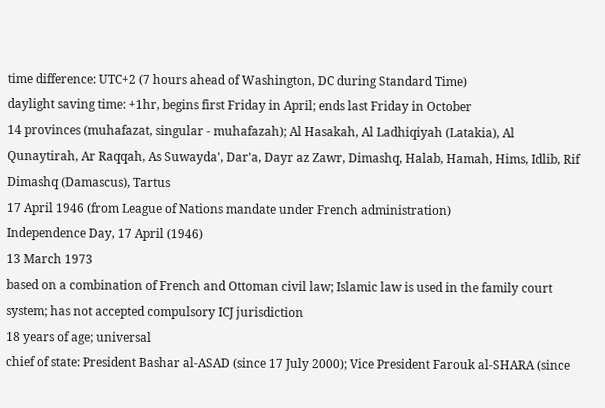time difference: UTC+2 (7 hours ahead of Washington, DC during Standard Time)
daylight saving time: +1hr, begins first Friday in April; ends last Friday in October
14 provinces (muhafazat, singular - muhafazah); Al Hasakah, Al Ladhiqiyah (Latakia), Al Qunaytirah, Ar Raqqah, As Suwayda', Dar'a, Dayr az Zawr, Dimashq, Halab, Hamah, Hims, Idlib, Rif Dimashq (Damascus), Tartus
17 April 1946 (from League of Nations mandate under French administration)
Independence Day, 17 April (1946)
13 March 1973
based on a combination of French and Ottoman civil law; Islamic law is used in the family court system; has not accepted compulsory ICJ jurisdiction
18 years of age; universal
chief of state: President Bashar al-ASAD (since 17 July 2000); Vice President Farouk al-SHARA (since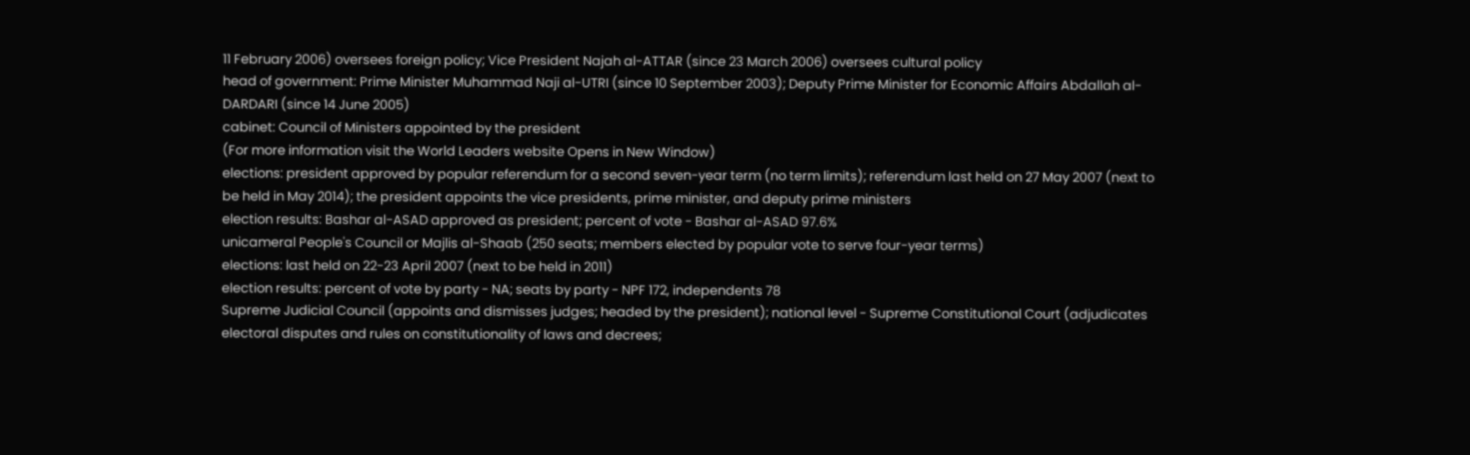11 February 2006) oversees foreign policy; Vice President Najah al-ATTAR (since 23 March 2006) oversees cultural policy
head of government: Prime Minister Muhammad Naji al-UTRI (since 10 September 2003); Deputy Prime Minister for Economic Affairs Abdallah al-DARDARI (since 14 June 2005)
cabinet: Council of Ministers appointed by the president
(For more information visit the World Leaders website Opens in New Window)
elections: president approved by popular referendum for a second seven-year term (no term limits); referendum last held on 27 May 2007 (next to be held in May 2014); the president appoints the vice presidents, prime minister, and deputy prime ministers
election results: Bashar al-ASAD approved as president; percent of vote - Bashar al-ASAD 97.6%
unicameral People's Council or Majlis al-Shaab (250 seats; members elected by popular vote to serve four-year terms)
elections: last held on 22-23 April 2007 (next to be held in 2011)
election results: percent of vote by party - NA; seats by party - NPF 172, independents 78
Supreme Judicial Council (appoints and dismisses judges; headed by the president); national level - Supreme Constitutional Court (adjudicates electoral disputes and rules on constitutionality of laws and decrees;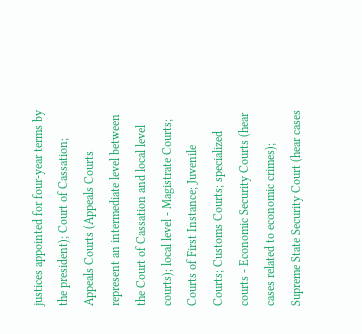justices appointed for four-year terms by the president); Court of Cassation; Appeals Courts (Appeals Courts represent an intermediate level between the Court of Cassation and local level courts); local level - Magistrate Courts; Courts of First Instance; Juvenile Courts; Customs Courts; specialized courts - Economic Security Courts (hear cases related to economic crimes); Supreme State Security Court (hear cases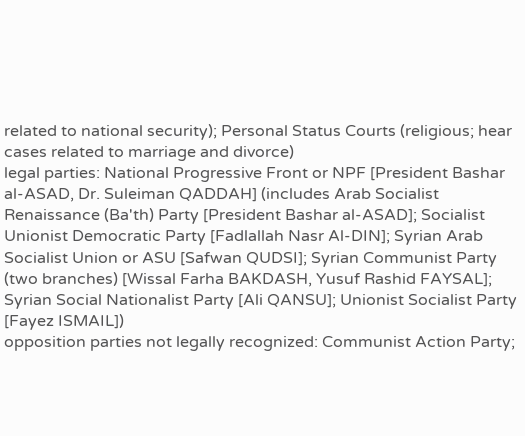related to national security); Personal Status Courts (religious; hear cases related to marriage and divorce)
legal parties: National Progressive Front or NPF [President Bashar al-ASAD, Dr. Suleiman QADDAH] (includes Arab Socialist Renaissance (Ba'th) Party [President Bashar al-ASAD]; Socialist Unionist Democratic Party [Fadlallah Nasr Al-DIN]; Syrian Arab Socialist Union or ASU [Safwan QUDSI]; Syrian Communist Party (two branches) [Wissal Farha BAKDASH, Yusuf Rashid FAYSAL]; Syrian Social Nationalist Party [Ali QANSU]; Unionist Socialist Party [Fayez ISMAIL])
opposition parties not legally recognized: Communist Action Party;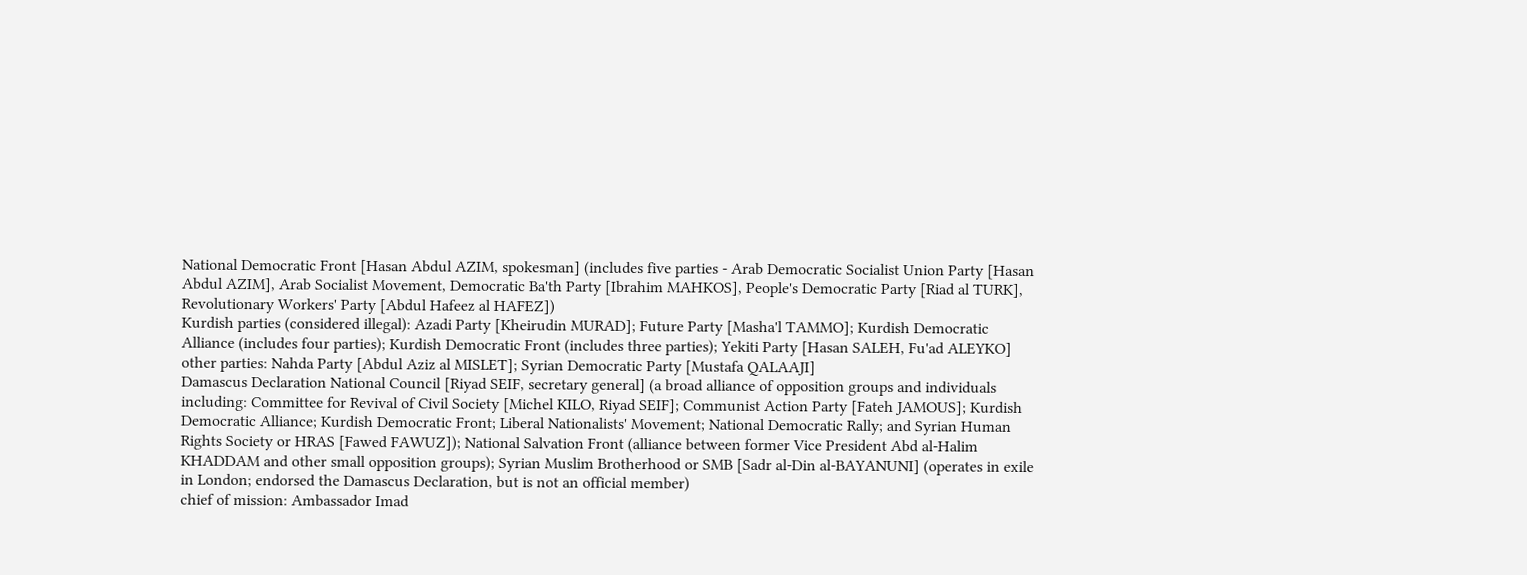National Democratic Front [Hasan Abdul AZIM, spokesman] (includes five parties - Arab Democratic Socialist Union Party [Hasan Abdul AZIM], Arab Socialist Movement, Democratic Ba'th Party [Ibrahim MAHKOS], People's Democratic Party [Riad al TURK], Revolutionary Workers' Party [Abdul Hafeez al HAFEZ])
Kurdish parties (considered illegal): Azadi Party [Kheirudin MURAD]; Future Party [Masha'l TAMMO]; Kurdish Democratic Alliance (includes four parties); Kurdish Democratic Front (includes three parties); Yekiti Party [Hasan SALEH, Fu'ad ALEYKO]
other parties: Nahda Party [Abdul Aziz al MISLET]; Syrian Democratic Party [Mustafa QALAAJI]
Damascus Declaration National Council [Riyad SEIF, secretary general] (a broad alliance of opposition groups and individuals including: Committee for Revival of Civil Society [Michel KILO, Riyad SEIF]; Communist Action Party [Fateh JAMOUS]; Kurdish Democratic Alliance; Kurdish Democratic Front; Liberal Nationalists' Movement; National Democratic Rally; and Syrian Human Rights Society or HRAS [Fawed FAWUZ]); National Salvation Front (alliance between former Vice President Abd al-Halim KHADDAM and other small opposition groups); Syrian Muslim Brotherhood or SMB [Sadr al-Din al-BAYANUNI] (operates in exile in London; endorsed the Damascus Declaration, but is not an official member)
chief of mission: Ambassador Imad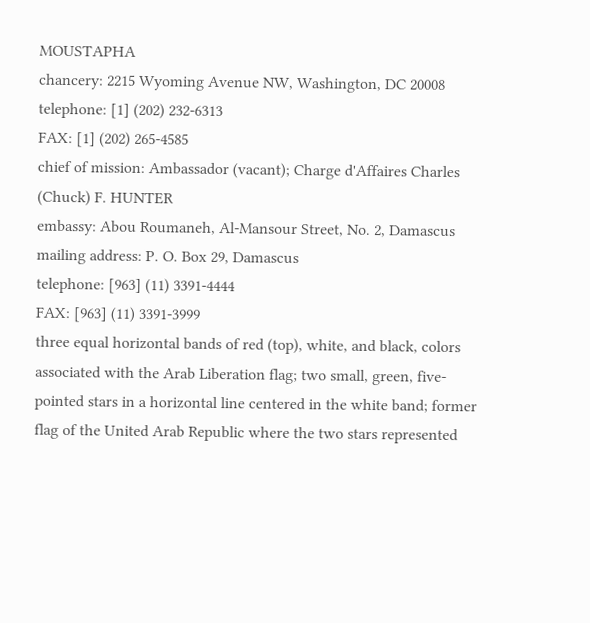MOUSTAPHA
chancery: 2215 Wyoming Avenue NW, Washington, DC 20008
telephone: [1] (202) 232-6313
FAX: [1] (202) 265-4585
chief of mission: Ambassador (vacant); Charge d'Affaires Charles (Chuck) F. HUNTER
embassy: Abou Roumaneh, Al-Mansour Street, No. 2, Damascus
mailing address: P. O. Box 29, Damascus
telephone: [963] (11) 3391-4444
FAX: [963] (11) 3391-3999
three equal horizontal bands of red (top), white, and black, colors associated with the Arab Liberation flag; two small, green, five-pointed stars in a horizontal line centered in the white band; former flag of the United Arab Republic where the two stars represented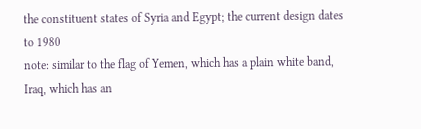the constituent states of Syria and Egypt; the current design dates to 1980
note: similar to the flag of Yemen, which has a plain white band, Iraq, which has an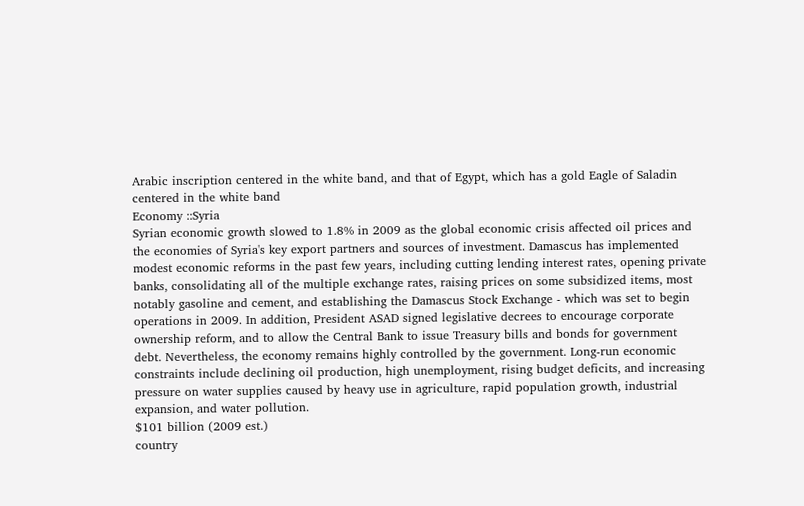Arabic inscription centered in the white band, and that of Egypt, which has a gold Eagle of Saladin centered in the white band
Economy ::Syria
Syrian economic growth slowed to 1.8% in 2009 as the global economic crisis affected oil prices and the economies of Syria's key export partners and sources of investment. Damascus has implemented modest economic reforms in the past few years, including cutting lending interest rates, opening private banks, consolidating all of the multiple exchange rates, raising prices on some subsidized items, most notably gasoline and cement, and establishing the Damascus Stock Exchange - which was set to begin operations in 2009. In addition, President ASAD signed legislative decrees to encourage corporate ownership reform, and to allow the Central Bank to issue Treasury bills and bonds for government debt. Nevertheless, the economy remains highly controlled by the government. Long-run economic constraints include declining oil production, high unemployment, rising budget deficits, and increasing pressure on water supplies caused by heavy use in agriculture, rapid population growth, industrial expansion, and water pollution.
$101 billion (2009 est.)
country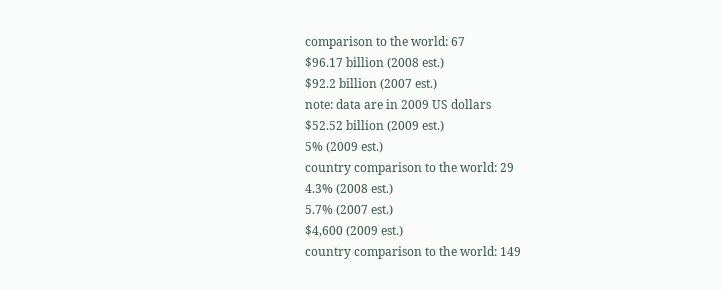comparison to the world: 67
$96.17 billion (2008 est.)
$92.2 billion (2007 est.)
note: data are in 2009 US dollars
$52.52 billion (2009 est.)
5% (2009 est.)
country comparison to the world: 29
4.3% (2008 est.)
5.7% (2007 est.)
$4,600 (2009 est.)
country comparison to the world: 149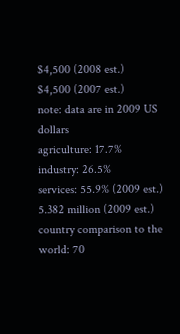$4,500 (2008 est.)
$4,500 (2007 est.)
note: data are in 2009 US dollars
agriculture: 17.7%
industry: 26.5%
services: 55.9% (2009 est.)
5.382 million (2009 est.)
country comparison to the world: 70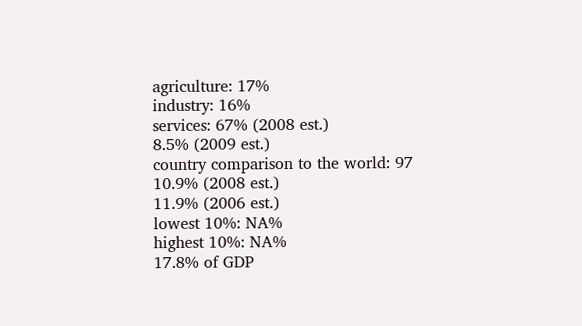agriculture: 17%
industry: 16%
services: 67% (2008 est.)
8.5% (2009 est.)
country comparison to the world: 97
10.9% (2008 est.)
11.9% (2006 est.)
lowest 10%: NA%
highest 10%: NA%
17.8% of GDP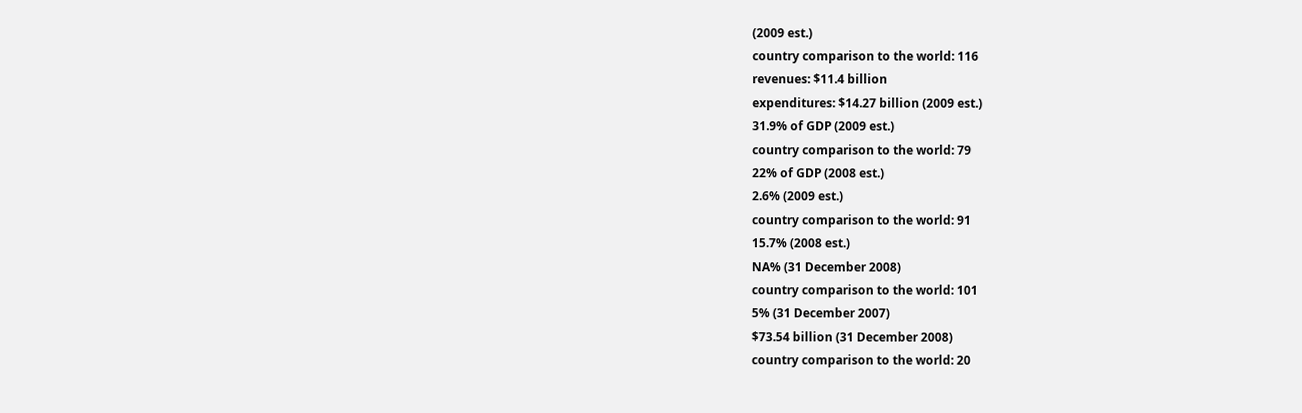(2009 est.)
country comparison to the world: 116
revenues: $11.4 billion
expenditures: $14.27 billion (2009 est.)
31.9% of GDP (2009 est.)
country comparison to the world: 79
22% of GDP (2008 est.)
2.6% (2009 est.)
country comparison to the world: 91
15.7% (2008 est.)
NA% (31 December 2008)
country comparison to the world: 101
5% (31 December 2007)
$73.54 billion (31 December 2008)
country comparison to the world: 20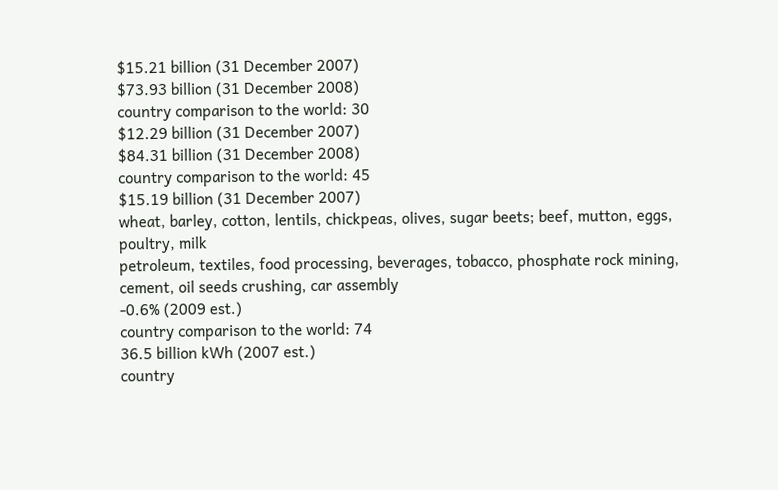$15.21 billion (31 December 2007)
$73.93 billion (31 December 2008)
country comparison to the world: 30
$12.29 billion (31 December 2007)
$84.31 billion (31 December 2008)
country comparison to the world: 45
$15.19 billion (31 December 2007)
wheat, barley, cotton, lentils, chickpeas, olives, sugar beets; beef, mutton, eggs, poultry, milk
petroleum, textiles, food processing, beverages, tobacco, phosphate rock mining, cement, oil seeds crushing, car assembly
-0.6% (2009 est.)
country comparison to the world: 74
36.5 billion kWh (2007 est.)
country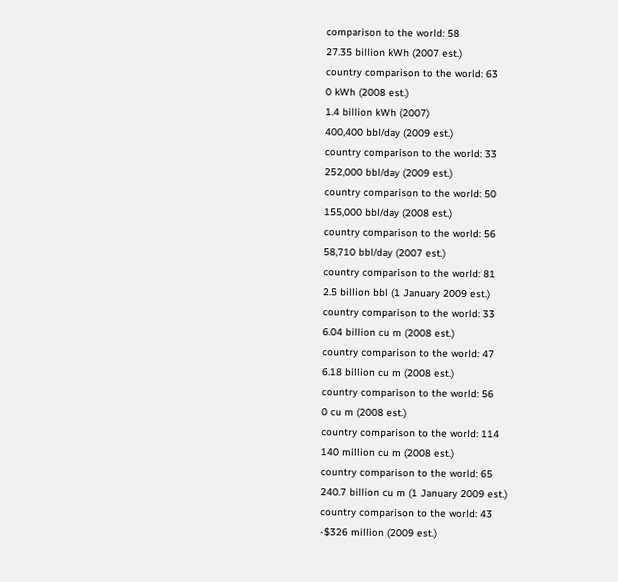comparison to the world: 58
27.35 billion kWh (2007 est.)
country comparison to the world: 63
0 kWh (2008 est.)
1.4 billion kWh (2007)
400,400 bbl/day (2009 est.)
country comparison to the world: 33
252,000 bbl/day (2009 est.)
country comparison to the world: 50
155,000 bbl/day (2008 est.)
country comparison to the world: 56
58,710 bbl/day (2007 est.)
country comparison to the world: 81
2.5 billion bbl (1 January 2009 est.)
country comparison to the world: 33
6.04 billion cu m (2008 est.)
country comparison to the world: 47
6.18 billion cu m (2008 est.)
country comparison to the world: 56
0 cu m (2008 est.)
country comparison to the world: 114
140 million cu m (2008 est.)
country comparison to the world: 65
240.7 billion cu m (1 January 2009 est.)
country comparison to the world: 43
-$326 million (2009 est.)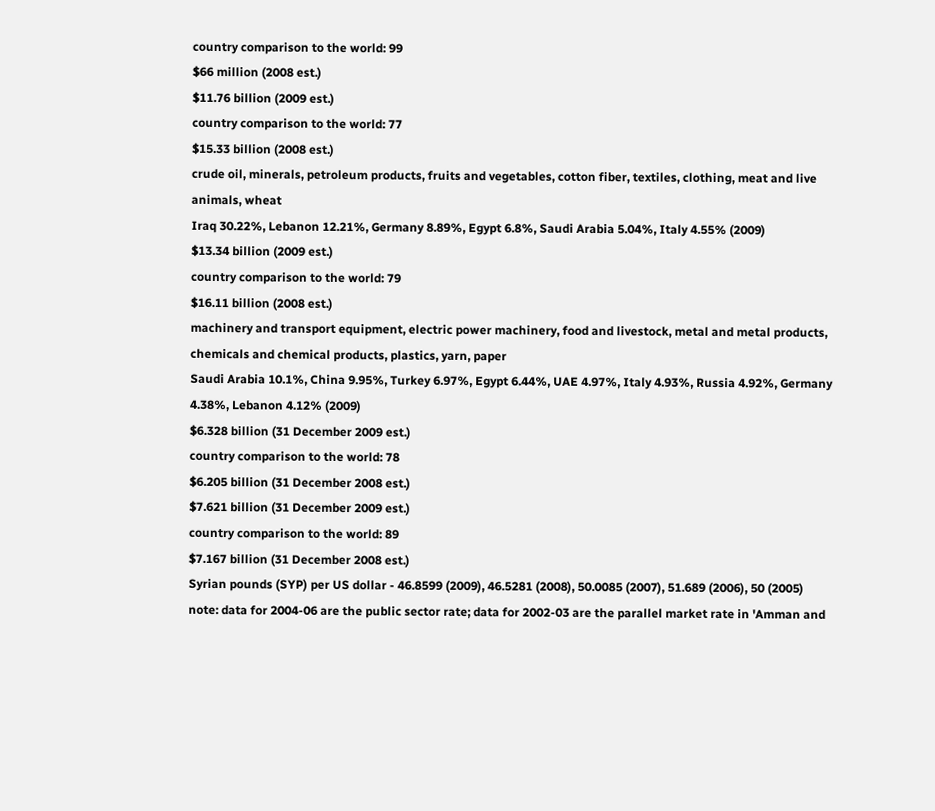country comparison to the world: 99
$66 million (2008 est.)
$11.76 billion (2009 est.)
country comparison to the world: 77
$15.33 billion (2008 est.)
crude oil, minerals, petroleum products, fruits and vegetables, cotton fiber, textiles, clothing, meat and live animals, wheat
Iraq 30.22%, Lebanon 12.21%, Germany 8.89%, Egypt 6.8%, Saudi Arabia 5.04%, Italy 4.55% (2009)
$13.34 billion (2009 est.)
country comparison to the world: 79
$16.11 billion (2008 est.)
machinery and transport equipment, electric power machinery, food and livestock, metal and metal products, chemicals and chemical products, plastics, yarn, paper
Saudi Arabia 10.1%, China 9.95%, Turkey 6.97%, Egypt 6.44%, UAE 4.97%, Italy 4.93%, Russia 4.92%, Germany 4.38%, Lebanon 4.12% (2009)
$6.328 billion (31 December 2009 est.)
country comparison to the world: 78
$6.205 billion (31 December 2008 est.)
$7.621 billion (31 December 2009 est.)
country comparison to the world: 89
$7.167 billion (31 December 2008 est.)
Syrian pounds (SYP) per US dollar - 46.8599 (2009), 46.5281 (2008), 50.0085 (2007), 51.689 (2006), 50 (2005)
note: data for 2004-06 are the public sector rate; data for 2002-03 are the parallel market rate in 'Amman and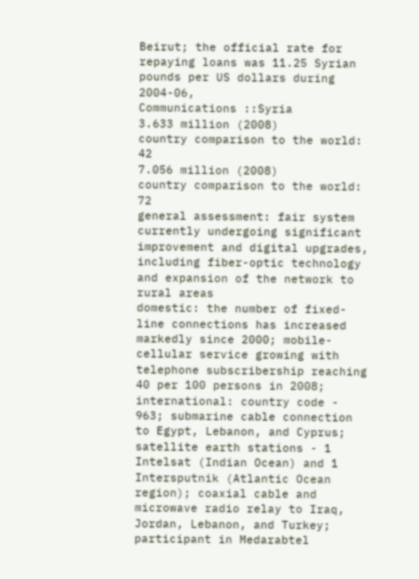Beirut; the official rate for repaying loans was 11.25 Syrian pounds per US dollars during 2004-06,
Communications ::Syria
3.633 million (2008)
country comparison to the world: 42
7.056 million (2008)
country comparison to the world: 72
general assessment: fair system currently undergoing significant improvement and digital upgrades, including fiber-optic technology and expansion of the network to rural areas
domestic: the number of fixed-line connections has increased markedly since 2000; mobile-cellular service growing with telephone subscribership reaching 40 per 100 persons in 2008;
international: country code - 963; submarine cable connection to Egypt, Lebanon, and Cyprus; satellite earth stations - 1 Intelsat (Indian Ocean) and 1 Intersputnik (Atlantic Ocean region); coaxial cable and microwave radio relay to Iraq, Jordan, Lebanon, and Turkey; participant in Medarabtel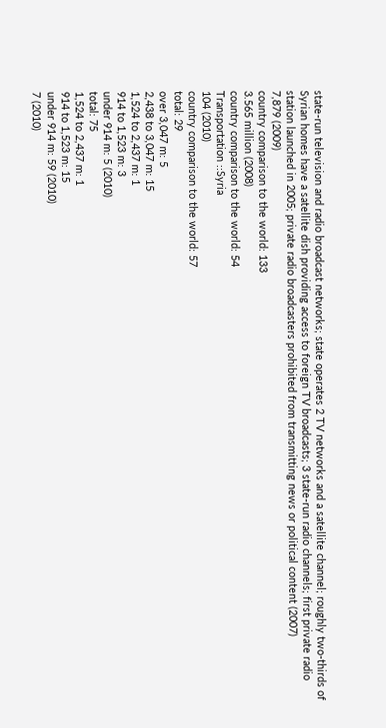state-run television and radio broadcast networks; state operates 2 TV networks and a satellite channel; roughly two-thirds of Syrian homes have a satellite dish providing access to foreign TV broadcasts; 3 state-run radio channels; first private radio station launched in 2005; private radio broadcasters prohibited from transmitting news or political content (2007)
7,879 (2009)
country comparison to the world: 133
3.565 million (2008)
country comparison to the world: 54
Transportation ::Syria
104 (2010)
country comparison to the world: 57
total: 29
over 3,047 m: 5
2,438 to 3,047 m: 15
1,524 to 2,437 m: 1
914 to 1,523 m: 3
under 914 m: 5 (2010)
total: 75
1,524 to 2,437 m: 1
914 to 1,523 m: 15
under 914 m: 59 (2010)
7 (2010)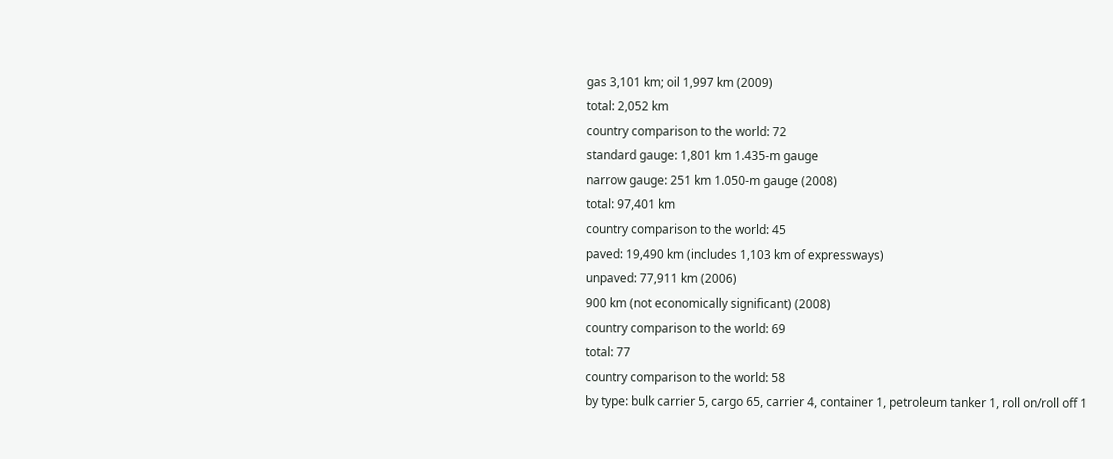gas 3,101 km; oil 1,997 km (2009)
total: 2,052 km
country comparison to the world: 72
standard gauge: 1,801 km 1.435-m gauge
narrow gauge: 251 km 1.050-m gauge (2008)
total: 97,401 km
country comparison to the world: 45
paved: 19,490 km (includes 1,103 km of expressways)
unpaved: 77,911 km (2006)
900 km (not economically significant) (2008)
country comparison to the world: 69
total: 77
country comparison to the world: 58
by type: bulk carrier 5, cargo 65, carrier 4, container 1, petroleum tanker 1, roll on/roll off 1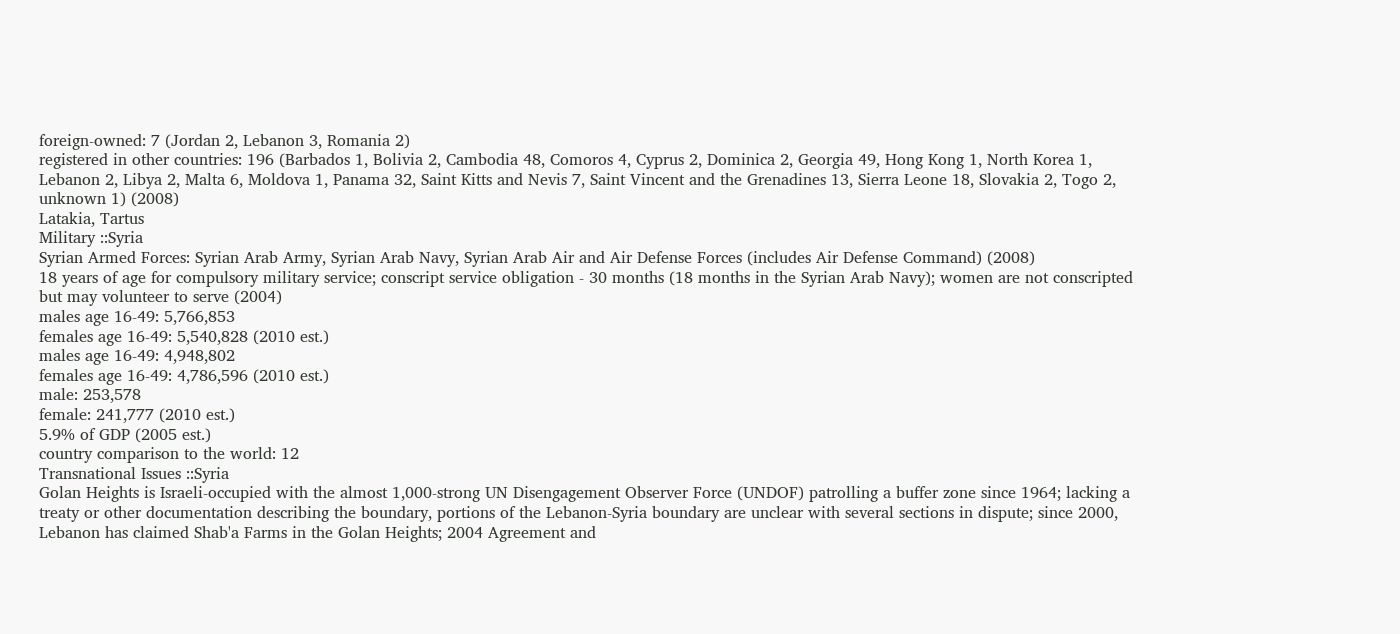foreign-owned: 7 (Jordan 2, Lebanon 3, Romania 2)
registered in other countries: 196 (Barbados 1, Bolivia 2, Cambodia 48, Comoros 4, Cyprus 2, Dominica 2, Georgia 49, Hong Kong 1, North Korea 1, Lebanon 2, Libya 2, Malta 6, Moldova 1, Panama 32, Saint Kitts and Nevis 7, Saint Vincent and the Grenadines 13, Sierra Leone 18, Slovakia 2, Togo 2, unknown 1) (2008)
Latakia, Tartus
Military ::Syria
Syrian Armed Forces: Syrian Arab Army, Syrian Arab Navy, Syrian Arab Air and Air Defense Forces (includes Air Defense Command) (2008)
18 years of age for compulsory military service; conscript service obligation - 30 months (18 months in the Syrian Arab Navy); women are not conscripted but may volunteer to serve (2004)
males age 16-49: 5,766,853
females age 16-49: 5,540,828 (2010 est.)
males age 16-49: 4,948,802
females age 16-49: 4,786,596 (2010 est.)
male: 253,578
female: 241,777 (2010 est.)
5.9% of GDP (2005 est.)
country comparison to the world: 12
Transnational Issues ::Syria
Golan Heights is Israeli-occupied with the almost 1,000-strong UN Disengagement Observer Force (UNDOF) patrolling a buffer zone since 1964; lacking a treaty or other documentation describing the boundary, portions of the Lebanon-Syria boundary are unclear with several sections in dispute; since 2000, Lebanon has claimed Shab'a Farms in the Golan Heights; 2004 Agreement and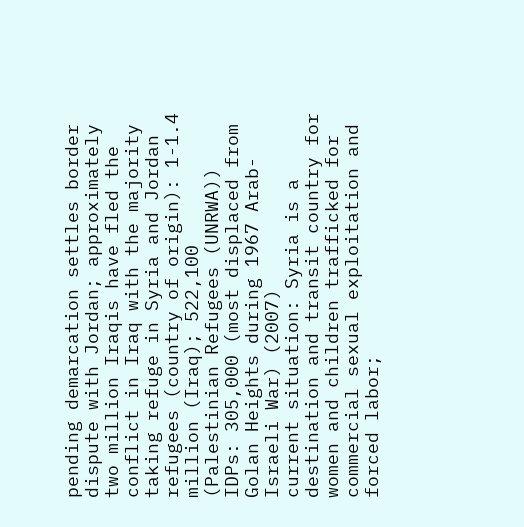pending demarcation settles border dispute with Jordan; approximately two million Iraqis have fled the conflict in Iraq with the majority taking refuge in Syria and Jordan
refugees (country of origin): 1-1.4 million (Iraq); 522,100 (Palestinian Refugees (UNRWA))
IDPs: 305,000 (most displaced from Golan Heights during 1967 Arab-Israeli War) (2007)
current situation: Syria is a destination and transit country for women and children trafficked for commercial sexual exploitation and forced labor;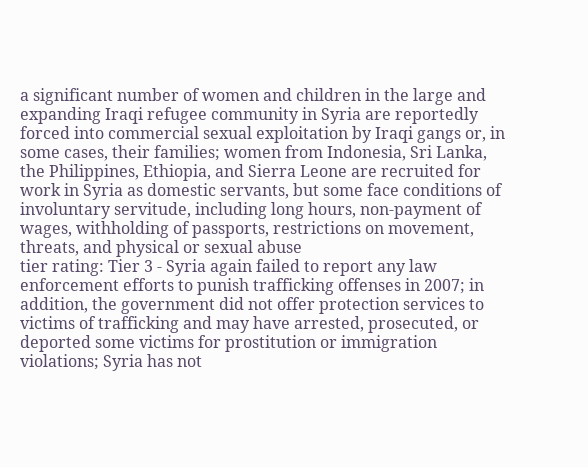a significant number of women and children in the large and expanding Iraqi refugee community in Syria are reportedly forced into commercial sexual exploitation by Iraqi gangs or, in some cases, their families; women from Indonesia, Sri Lanka, the Philippines, Ethiopia, and Sierra Leone are recruited for work in Syria as domestic servants, but some face conditions of involuntary servitude, including long hours, non-payment of wages, withholding of passports, restrictions on movement, threats, and physical or sexual abuse
tier rating: Tier 3 - Syria again failed to report any law enforcement efforts to punish trafficking offenses in 2007; in addition, the government did not offer protection services to victims of trafficking and may have arrested, prosecuted, or deported some victims for prostitution or immigration violations; Syria has not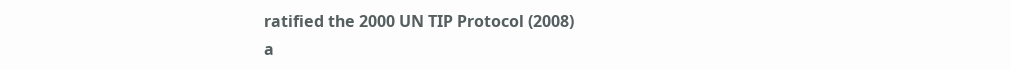ratified the 2000 UN TIP Protocol (2008)
a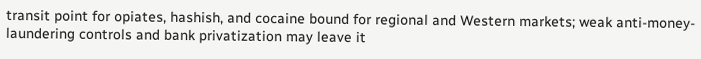transit point for opiates, hashish, and cocaine bound for regional and Western markets; weak anti-money-laundering controls and bank privatization may leave it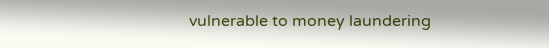vulnerable to money laundering